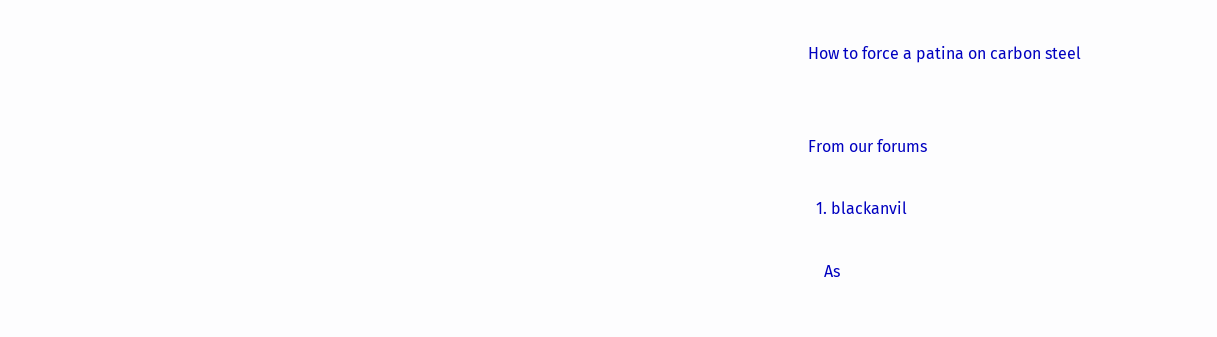How to force a patina on carbon steel


From our forums

  1. blackanvil

    As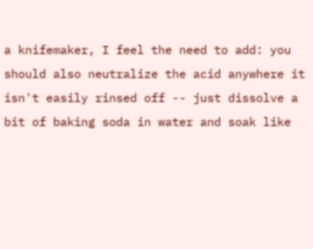a knifemaker, I feel the need to add: you should also neutralize the acid anywhere it isn't easily rinsed off -- just dissolve a bit of baking soda in water and soak like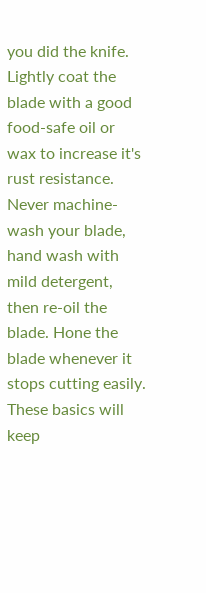you did the knife. Lightly coat the blade with a good food-safe oil or wax to increase it's rust resistance. Never machine-wash your blade, hand wash with mild detergent, then re-oil the blade. Hone the blade whenever it stops cutting easily. These basics will keep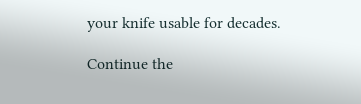your knife usable for decades.

Continue the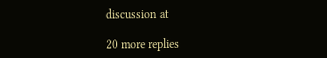discussion at

20 more replies